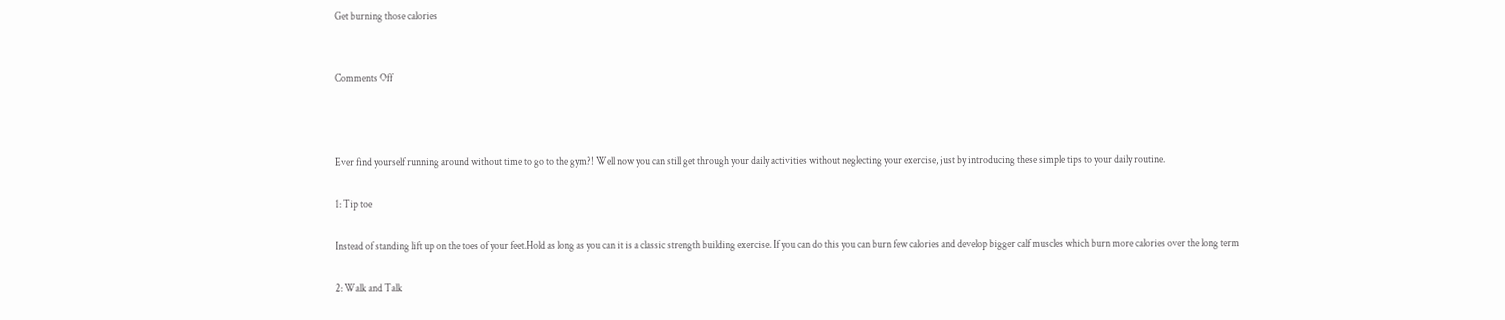Get burning those calories


Comments Off



Ever find yourself running around without time to go to the gym?! Well now you can still get through your daily activities without neglecting your exercise, just by introducing these simple tips to your daily routine.

1: Tip toe

Instead of standing lift up on the toes of your feet.Hold as long as you can it is a classic strength building exercise. If you can do this you can burn few calories and develop bigger calf muscles which burn more calories over the long term

2: Walk and Talk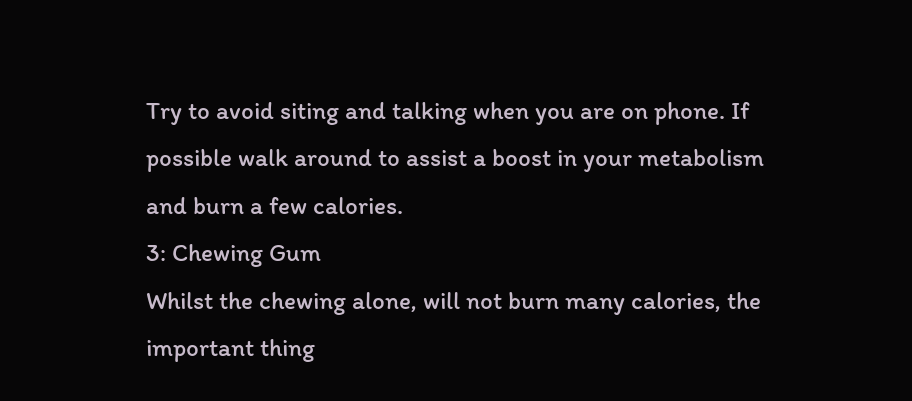Try to avoid siting and talking when you are on phone. If possible walk around to assist a boost in your metabolism and burn a few calories.
3: Chewing Gum
Whilst the chewing alone, will not burn many calories, the important thing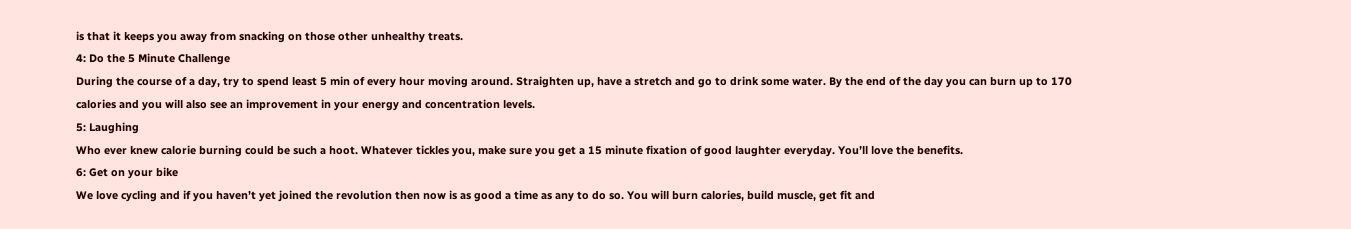is that it keeps you away from snacking on those other unhealthy treats.
4: Do the 5 Minute Challenge
During the course of a day, try to spend least 5 min of every hour moving around. Straighten up, have a stretch and go to drink some water. By the end of the day you can burn up to 170 calories and you will also see an improvement in your energy and concentration levels.
5: Laughing
Who ever knew calorie burning could be such a hoot. Whatever tickles you, make sure you get a 15 minute fixation of good laughter everyday. You’ll love the benefits.
6: Get on your bike
We love cycling and if you haven’t yet joined the revolution then now is as good a time as any to do so. You will burn calories, build muscle, get fit and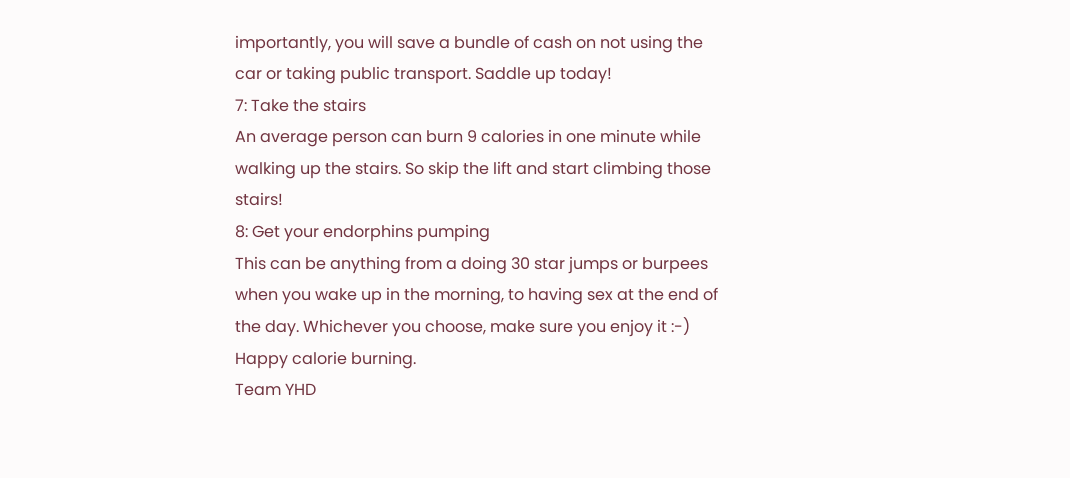importantly, you will save a bundle of cash on not using the car or taking public transport. Saddle up today!
7: Take the stairs
An average person can burn 9 calories in one minute while walking up the stairs. So skip the lift and start climbing those stairs!
8: Get your endorphins pumping
This can be anything from a doing 30 star jumps or burpees when you wake up in the morning, to having sex at the end of the day. Whichever you choose, make sure you enjoy it :-)
Happy calorie burning.
Team YHD